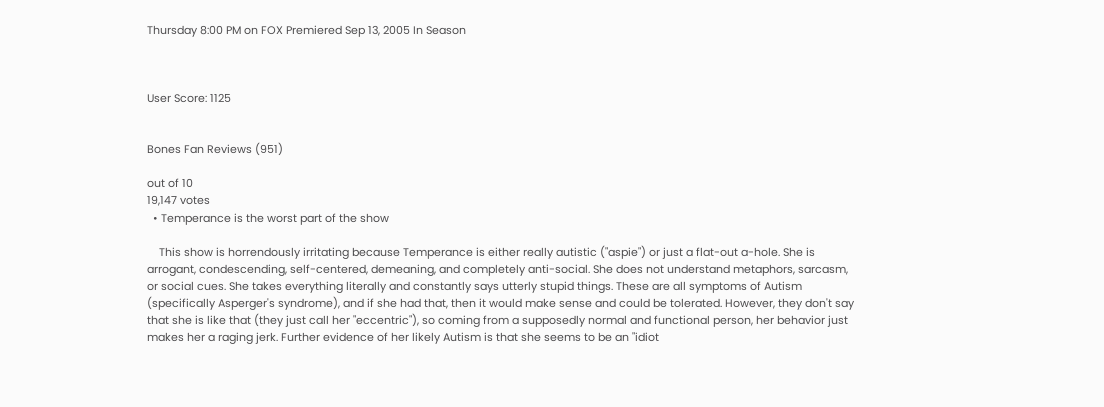Thursday 8:00 PM on FOX Premiered Sep 13, 2005 In Season



User Score: 1125


Bones Fan Reviews (951)

out of 10
19,147 votes
  • Temperance is the worst part of the show

    This show is horrendously irritating because Temperance is either really autistic ("aspie") or just a flat-out a-hole. She is arrogant, condescending, self-centered, demeaning, and completely anti-social. She does not understand metaphors, sarcasm, or social cues. She takes everything literally and constantly says utterly stupid things. These are all symptoms of Autism (specifically Asperger's syndrome), and if she had that, then it would make sense and could be tolerated. However, they don't say that she is like that (they just call her "eccentric"), so coming from a supposedly normal and functional person, her behavior just makes her a raging jerk. Further evidence of her likely Autism is that she seems to be an "idiot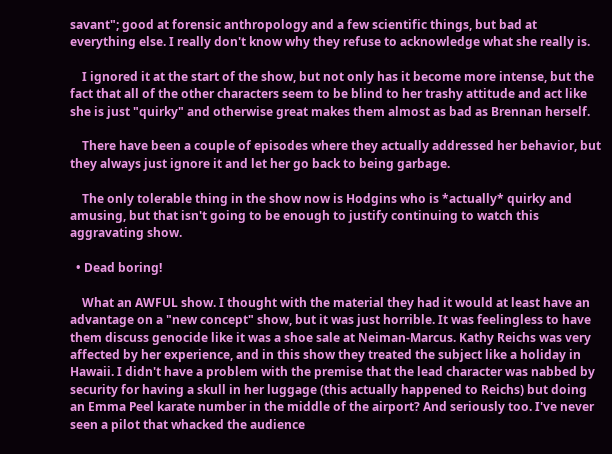savant"; good at forensic anthropology and a few scientific things, but bad at everything else. I really don't know why they refuse to acknowledge what she really is.

    I ignored it at the start of the show, but not only has it become more intense, but the fact that all of the other characters seem to be blind to her trashy attitude and act like she is just "quirky" and otherwise great makes them almost as bad as Brennan herself.

    There have been a couple of episodes where they actually addressed her behavior, but they always just ignore it and let her go back to being garbage.

    The only tolerable thing in the show now is Hodgins who is *actually* quirky and amusing, but that isn't going to be enough to justify continuing to watch this aggravating show.

  • Dead boring!

    What an AWFUL show. I thought with the material they had it would at least have an advantage on a "new concept" show, but it was just horrible. It was feelingless to have them discuss genocide like it was a shoe sale at Neiman-Marcus. Kathy Reichs was very affected by her experience, and in this show they treated the subject like a holiday in Hawaii. I didn't have a problem with the premise that the lead character was nabbed by security for having a skull in her luggage (this actually happened to Reichs) but doing an Emma Peel karate number in the middle of the airport? And seriously too. I've never seen a pilot that whacked the audience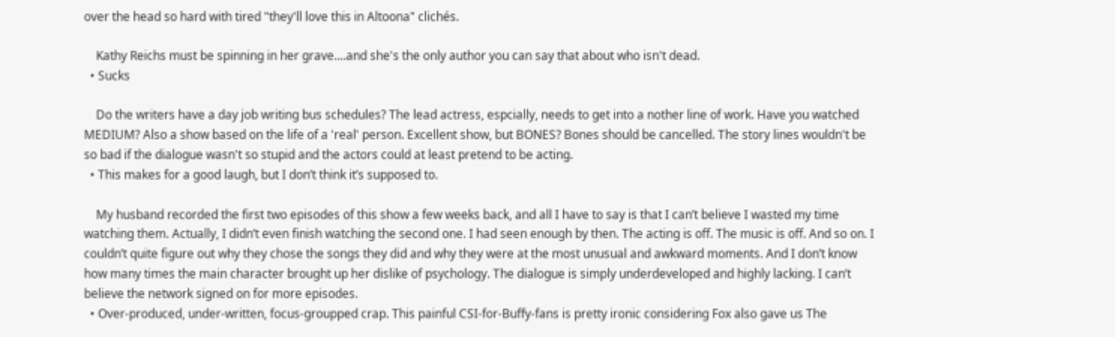over the head so hard with tired "they'll love this in Altoona" clichés.

    Kathy Reichs must be spinning in her grave....and she's the only author you can say that about who isn't dead.
  • Sucks

    Do the writers have a day job writing bus schedules? The lead actress, espcially, needs to get into a nother line of work. Have you watched MEDIUM? Also a show based on the life of a 'real' person. Excellent show, but BONES? Bones should be cancelled. The story lines wouldn't be so bad if the dialogue wasn't so stupid and the actors could at least pretend to be acting.
  • This makes for a good laugh, but I don’t think it’s supposed to.

    My husband recorded the first two episodes of this show a few weeks back, and all I have to say is that I can’t believe I wasted my time watching them. Actually, I didn’t even finish watching the second one. I had seen enough by then. The acting is off. The music is off. And so on. I couldn’t quite figure out why they chose the songs they did and why they were at the most unusual and awkward moments. And I don’t know how many times the main character brought up her dislike of psychology. The dialogue is simply underdeveloped and highly lacking. I can’t believe the network signed on for more episodes.
  • Over-produced, under-written, focus-groupped crap. This painful CSI-for-Buffy-fans is pretty ironic considering Fox also gave us The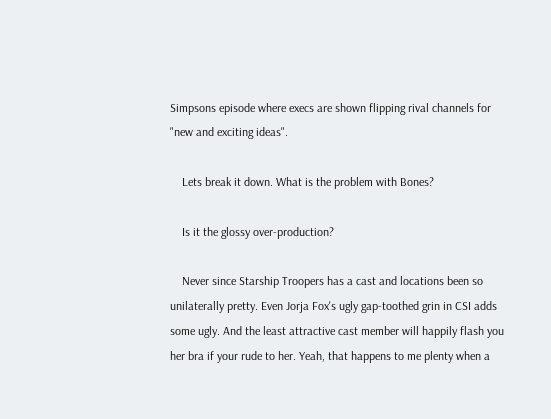Simpsons episode where execs are shown flipping rival channels for "new and exciting ideas".

    Lets break it down. What is the problem with Bones?

    Is it the glossy over-production?

    Never since Starship Troopers has a cast and locations been so unilaterally pretty. Even Jorja Fox's ugly gap-toothed grin in CSI adds some ugly. And the least attractive cast member will happily flash you her bra if your rude to her. Yeah, that happens to me plenty when a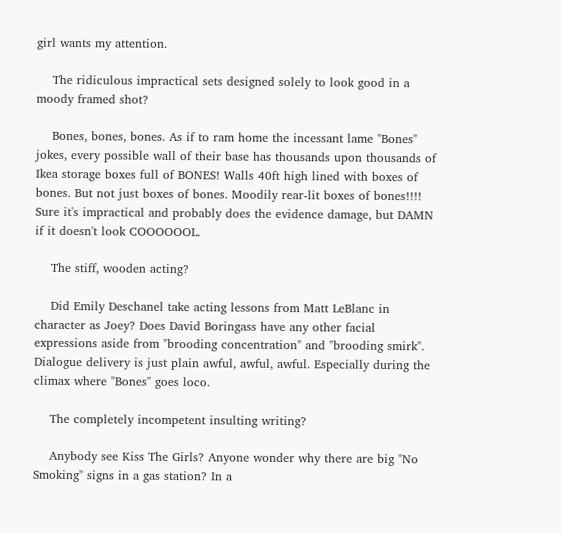girl wants my attention.

    The ridiculous impractical sets designed solely to look good in a moody framed shot?

    Bones, bones, bones. As if to ram home the incessant lame "Bones" jokes, every possible wall of their base has thousands upon thousands of Ikea storage boxes full of BONES! Walls 40ft high lined with boxes of bones. But not just boxes of bones. Moodily rear-lit boxes of bones!!!! Sure it's impractical and probably does the evidence damage, but DAMN if it doesn't look COOOOOOL.

    The stiff, wooden acting?

    Did Emily Deschanel take acting lessons from Matt LeBlanc in character as Joey? Does David Boringass have any other facial expressions aside from "brooding concentration" and "brooding smirk". Dialogue delivery is just plain awful, awful, awful. Especially during the climax where "Bones" goes loco.

    The completely incompetent insulting writing?

    Anybody see Kiss The Girls? Anyone wonder why there are big "No Smoking" signs in a gas station? In a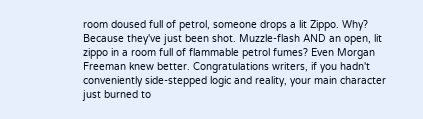room doused full of petrol, someone drops a lit Zippo. Why? Because they've just been shot. Muzzle-flash AND an open, lit zippo in a room full of flammable petrol fumes? Even Morgan Freeman knew better. Congratulations writers, if you hadn't conveniently side-stepped logic and reality, your main character just burned to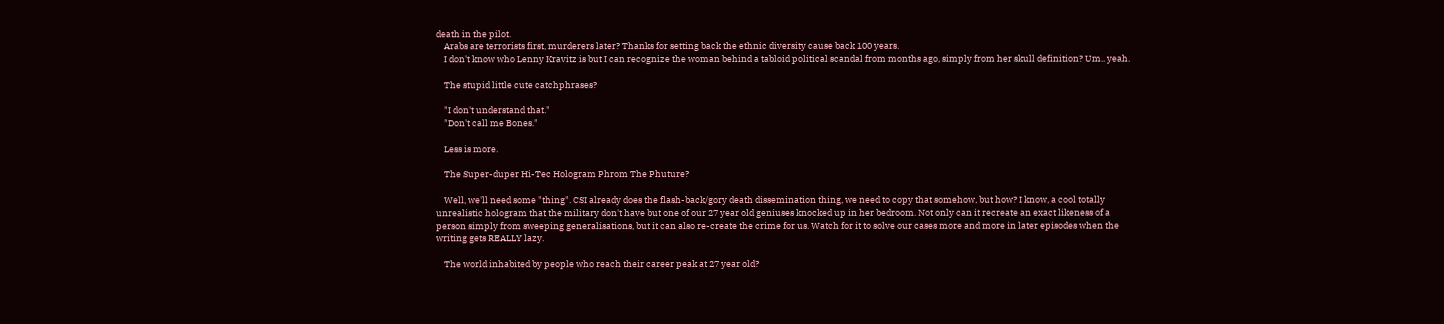death in the pilot.
    Arabs are terrorists first, murderers later? Thanks for setting back the ethnic diversity cause back 100 years.
    I don't know who Lenny Kravitz is but I can recognize the woman behind a tabloid political scandal from months ago, simply from her skull definition? Um.. yeah.

    The stupid little cute catchphrases?

    "I don't understand that."
    "Don't call me Bones."

    Less is more.

    The Super-duper Hi-Tec Hologram Phrom The Phuture?

    Well, we'll need some "thing". CSI already does the flash-back/gory death dissemination thing, we need to copy that somehow, but how? I know, a cool totally unrealistic hologram that the military don't have but one of our 27 year old geniuses knocked up in her bedroom. Not only can it recreate an exact likeness of a person simply from sweeping generalisations, but it can also re-create the crime for us. Watch for it to solve our cases more and more in later episodes when the writing gets REALLY lazy.

    The world inhabited by people who reach their career peak at 27 year old?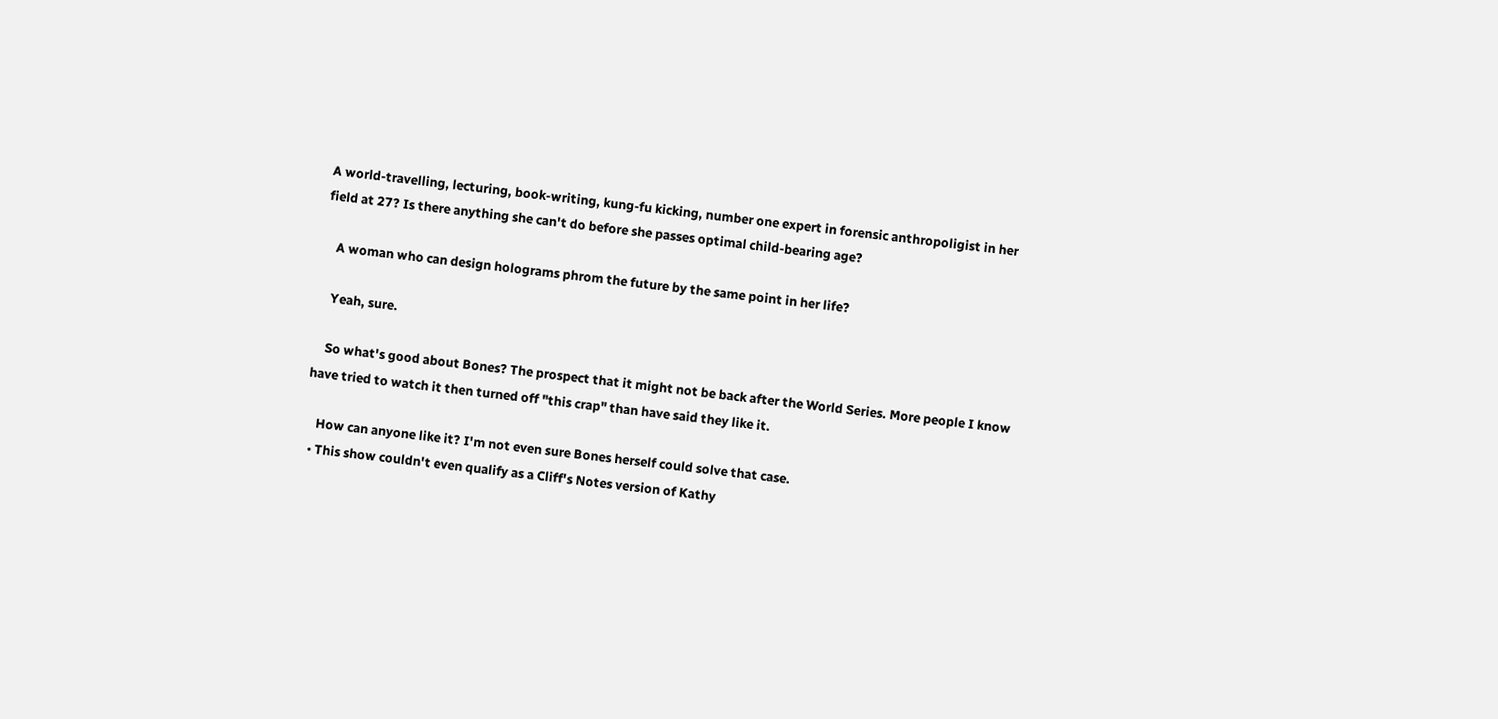A world-travelling, lecturing, book-writing, kung-fu kicking, number one expert in forensic anthropoligist in her field at 27? Is there anything she can't do before she passes optimal child-bearing age?

    A woman who can design holograms phrom the future by the same point in her life?

    Yeah, sure.

    So what's good about Bones? The prospect that it might not be back after the World Series. More people I know have tried to watch it then turned off "this crap" than have said they like it.

    How can anyone like it? I'm not even sure Bones herself could solve that case.
  • This show couldn't even qualify as a Cliff's Notes version of Kathy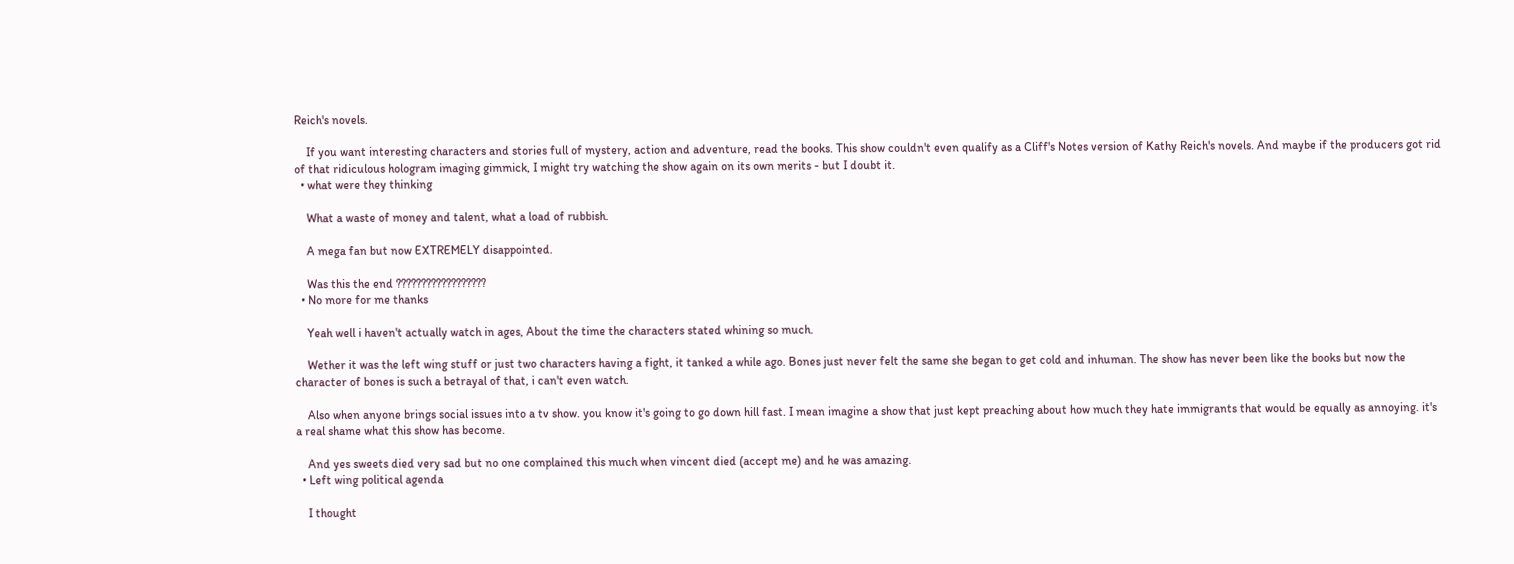Reich's novels.

    If you want interesting characters and stories full of mystery, action and adventure, read the books. This show couldn't even qualify as a Cliff's Notes version of Kathy Reich's novels. And maybe if the producers got rid of that ridiculous hologram imaging gimmick, I might try watching the show again on its own merits - but I doubt it.
  • what were they thinking

    What a waste of money and talent, what a load of rubbish.

    A mega fan but now EXTREMELY disappointed.

    Was this the end ??????????????????
  • No more for me thanks

    Yeah well i haven't actually watch in ages, About the time the characters stated whining so much.

    Wether it was the left wing stuff or just two characters having a fight, it tanked a while ago. Bones just never felt the same she began to get cold and inhuman. The show has never been like the books but now the character of bones is such a betrayal of that, i can't even watch.

    Also when anyone brings social issues into a tv show. you know it's going to go down hill fast. I mean imagine a show that just kept preaching about how much they hate immigrants that would be equally as annoying. it's a real shame what this show has become.

    And yes sweets died very sad but no one complained this much when vincent died (accept me) and he was amazing.
  • Left wing political agenda

    I thought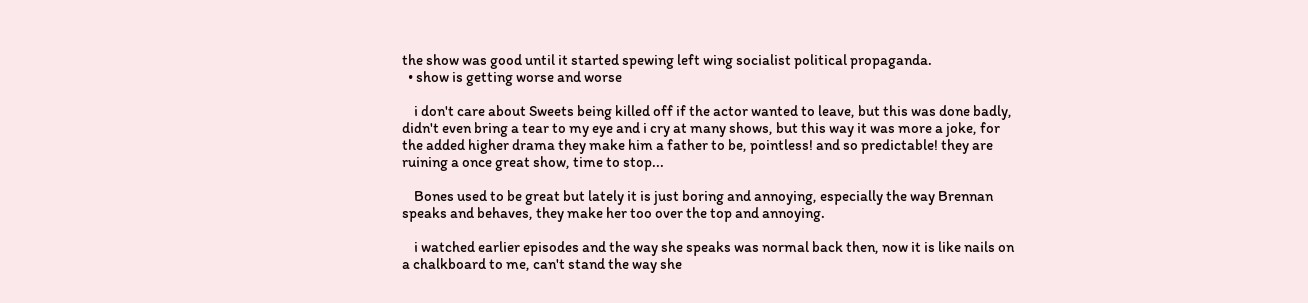the show was good until it started spewing left wing socialist political propaganda.
  • show is getting worse and worse

    i don't care about Sweets being killed off if the actor wanted to leave, but this was done badly, didn't even bring a tear to my eye and i cry at many shows, but this way it was more a joke, for the added higher drama they make him a father to be, pointless! and so predictable! they are ruining a once great show, time to stop...

    Bones used to be great but lately it is just boring and annoying, especially the way Brennan speaks and behaves, they make her too over the top and annoying.

    i watched earlier episodes and the way she speaks was normal back then, now it is like nails on a chalkboard to me, can't stand the way she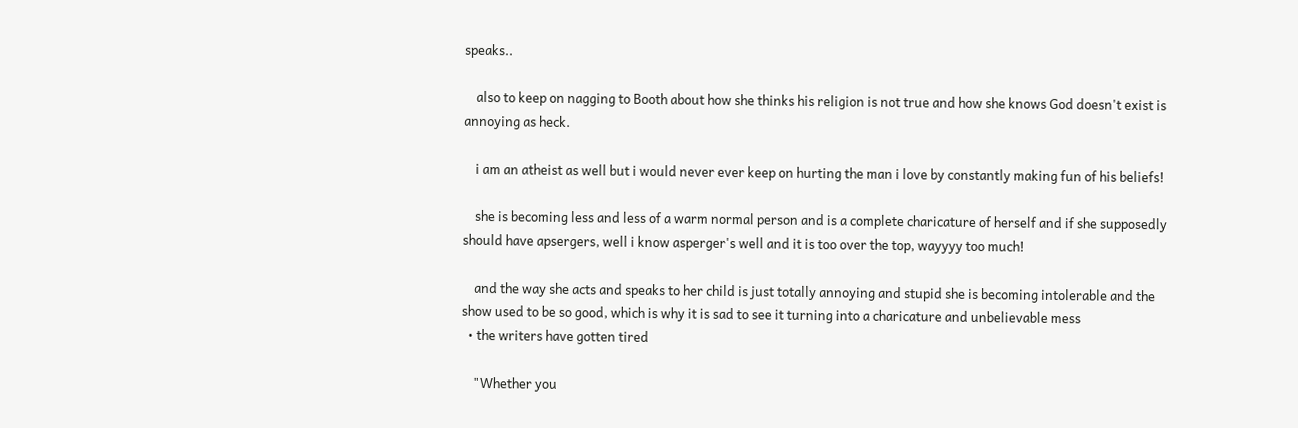speaks..

    also to keep on nagging to Booth about how she thinks his religion is not true and how she knows God doesn't exist is annoying as heck.

    i am an atheist as well but i would never ever keep on hurting the man i love by constantly making fun of his beliefs!

    she is becoming less and less of a warm normal person and is a complete charicature of herself and if she supposedly should have apsergers, well i know asperger's well and it is too over the top, wayyyy too much!

    and the way she acts and speaks to her child is just totally annoying and stupid she is becoming intolerable and the show used to be so good, which is why it is sad to see it turning into a charicature and unbelievable mess
  • the writers have gotten tired

    "Whether you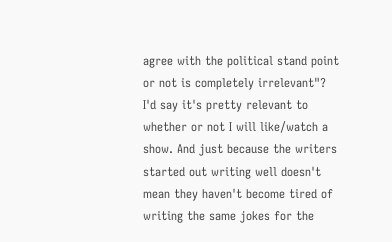agree with the political stand point or not is completely irrelevant"? I'd say it's pretty relevant to whether or not I will like/watch a show. And just because the writers started out writing well doesn't mean they haven't become tired of writing the same jokes for the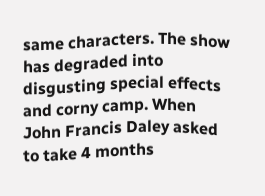same characters. The show has degraded into disgusting special effects and corny camp. When John Francis Daley asked to take 4 months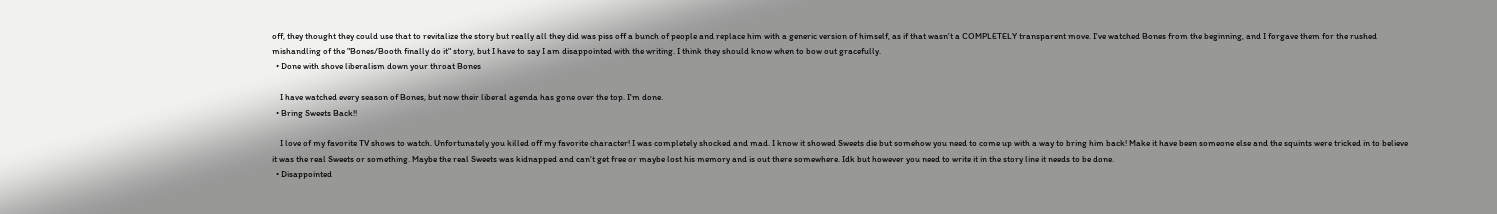off, they thought they could use that to revitalize the story but really all they did was piss off a bunch of people and replace him with a generic version of himself, as if that wasn't a COMPLETELY transparent move. I've watched Bones from the beginning, and I forgave them for the rushed mishandling of the "Bones/Booth finally do it" story, but I have to say I am disappointed with the writing. I think they should know when to bow out gracefully.
  • Done with shove liberalism down your throat Bones

    I have watched every season of Bones, but now their liberal agenda has gone over the top. I'm done.
  • Bring Sweets Back!!

    I love of my favorite TV shows to watch. Unfortunately you killed off my favorite character! I was completely shocked and mad. I know it showed Sweets die but somehow you need to come up with a way to bring him back! Make it have been someone else and the squints were tricked in to believe it was the real Sweets or something. Maybe the real Sweets was kidnapped and can't get free or maybe lost his memory and is out there somewhere. Idk but however you need to write it in the story line it needs to be done.
  • Disappointed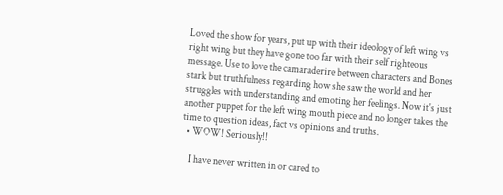Loved the show for years, put up with their ideology of left wing vs right wing but they have gone too far with their self righteous message. Use to love the camaraderire between characters and Bones stark but truthfulness regarding how she saw the world and her struggles with understanding and emoting her feelings. Now it's just another puppet for the left wing mouth piece and no longer takes the time to question ideas, fact vs opinions and truths.
  • WOW! Seriously!!

    I have never written in or cared to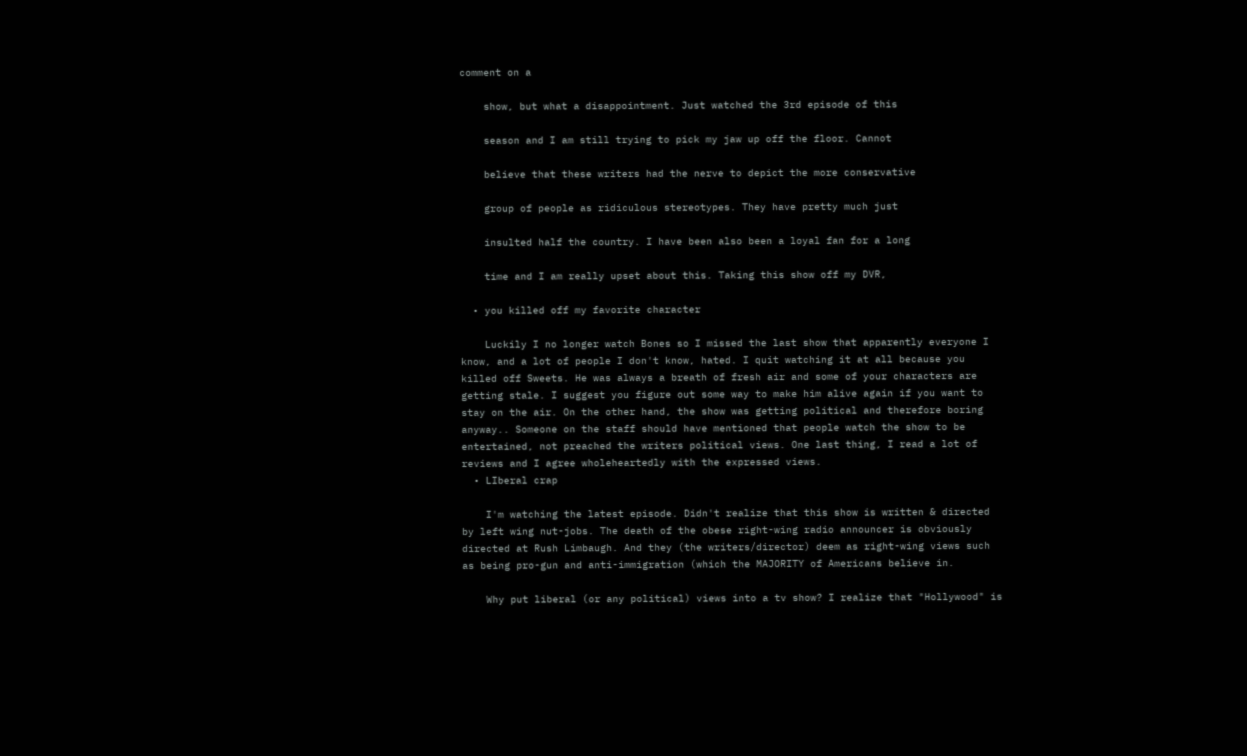comment on a

    show, but what a disappointment. Just watched the 3rd episode of this

    season and I am still trying to pick my jaw up off the floor. Cannot

    believe that these writers had the nerve to depict the more conservative

    group of people as ridiculous stereotypes. They have pretty much just

    insulted half the country. I have been also been a loyal fan for a long

    time and I am really upset about this. Taking this show off my DVR,

  • you killed off my favorite character

    Luckily I no longer watch Bones so I missed the last show that apparently everyone I know, and a lot of people I don't know, hated. I quit watching it at all because you killed off Sweets. He was always a breath of fresh air and some of your characters are getting stale. I suggest you figure out some way to make him alive again if you want to stay on the air. On the other hand, the show was getting political and therefore boring anyway.. Someone on the staff should have mentioned that people watch the show to be entertained, not preached the writers political views. One last thing, I read a lot of reviews and I agree wholeheartedly with the expressed views.
  • LIberal crap

    I'm watching the latest episode. Didn't realize that this show is written & directed by left wing nut-jobs. The death of the obese right-wing radio announcer is obviously directed at Rush Limbaugh. And they (the writers/director) deem as right-wing views such as being pro-gun and anti-immigration (which the MAJORITY of Americans believe in.

    Why put liberal (or any political) views into a tv show? I realize that "Hollywood" is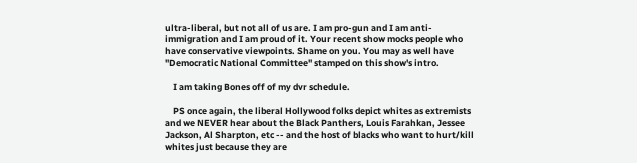ultra-liberal, but not all of us are. I am pro-gun and I am anti-immigration and I am proud of it. Your recent show mocks people who have conservative viewpoints. Shame on you. You may as well have "Democratic National Committee" stamped on this show's intro.

    I am taking Bones off of my dvr schedule.

    PS once again, the liberal Hollywood folks depict whites as extremists and we NEVER hear about the Black Panthers, Louis Farahkan, Jessee Jackson, Al Sharpton, etc -- and the host of blacks who want to hurt/kill whites just because they are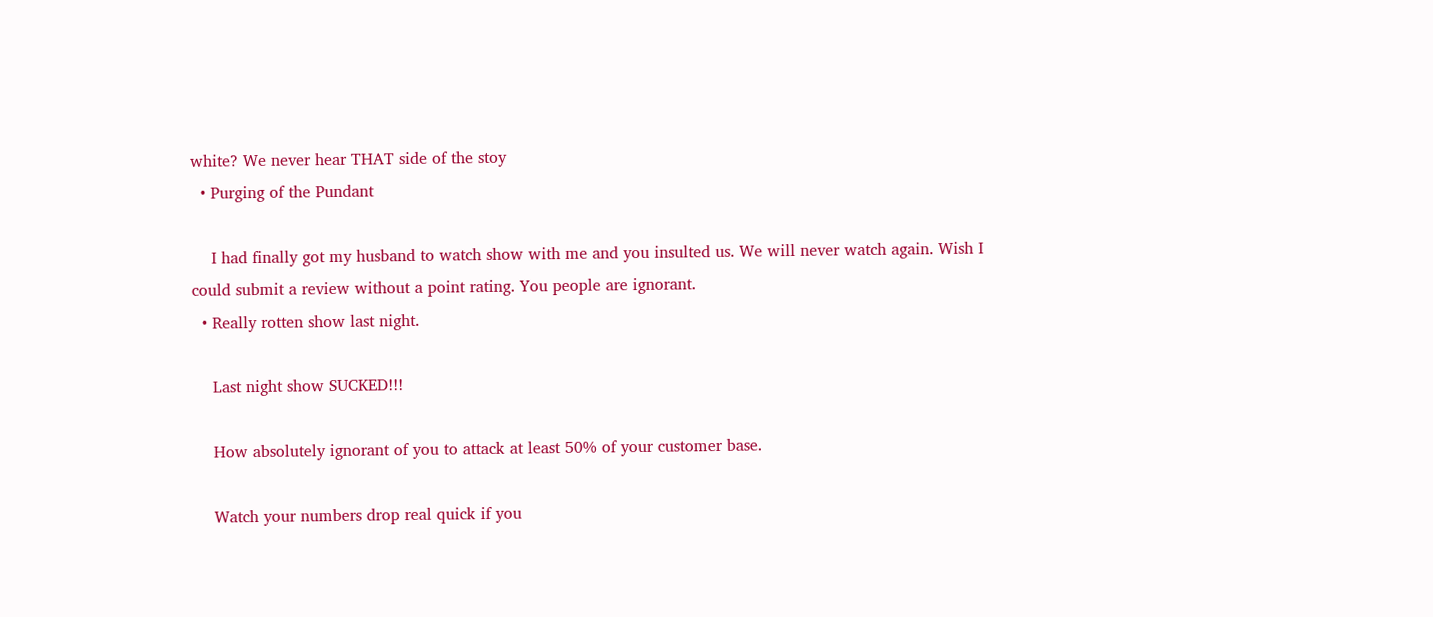white? We never hear THAT side of the stoy
  • Purging of the Pundant

    I had finally got my husband to watch show with me and you insulted us. We will never watch again. Wish I could submit a review without a point rating. You people are ignorant.
  • Really rotten show last night.

    Last night show SUCKED!!!

    How absolutely ignorant of you to attack at least 50% of your customer base.

    Watch your numbers drop real quick if you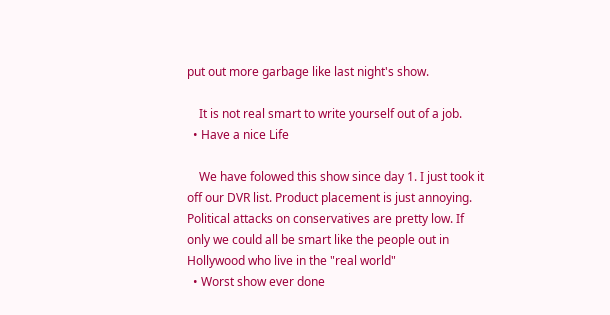put out more garbage like last night's show.

    It is not real smart to write yourself out of a job.
  • Have a nice Life

    We have folowed this show since day 1. I just took it off our DVR list. Product placement is just annoying. Political attacks on conservatives are pretty low. If only we could all be smart like the people out in Hollywood who live in the "real world"
  • Worst show ever done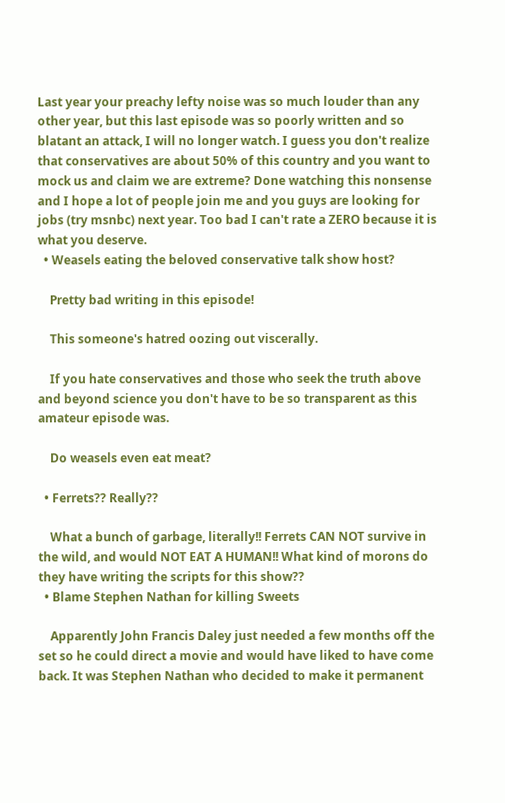Last year your preachy lefty noise was so much louder than any other year, but this last episode was so poorly written and so blatant an attack, I will no longer watch. I guess you don't realize that conservatives are about 50% of this country and you want to mock us and claim we are extreme? Done watching this nonsense and I hope a lot of people join me and you guys are looking for jobs (try msnbc) next year. Too bad I can't rate a ZERO because it is what you deserve.
  • Weasels eating the beloved conservative talk show host?

    Pretty bad writing in this episode!

    This someone's hatred oozing out viscerally.

    If you hate conservatives and those who seek the truth above and beyond science you don't have to be so transparent as this amateur episode was.

    Do weasels even eat meat?

  • Ferrets?? Really??

    What a bunch of garbage, literally!! Ferrets CAN NOT survive in the wild, and would NOT EAT A HUMAN!! What kind of morons do they have writing the scripts for this show??
  • Blame Stephen Nathan for killing Sweets

    Apparently John Francis Daley just needed a few months off the set so he could direct a movie and would have liked to have come back. It was Stephen Nathan who decided to make it permanent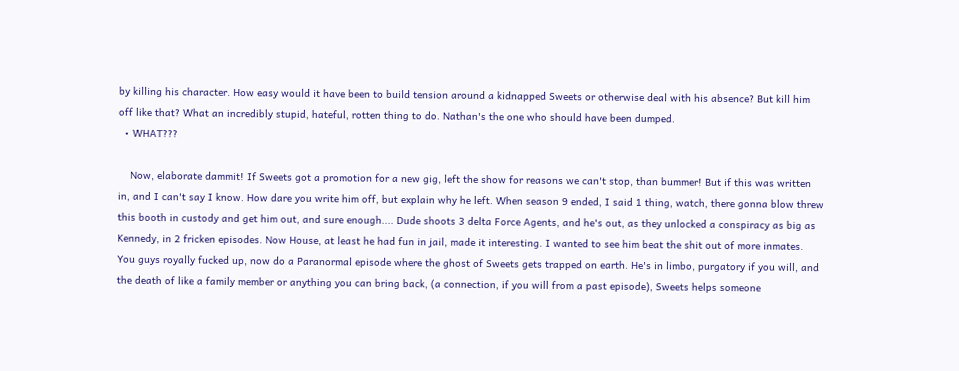by killing his character. How easy would it have been to build tension around a kidnapped Sweets or otherwise deal with his absence? But kill him off like that? What an incredibly stupid, hateful, rotten thing to do. Nathan's the one who should have been dumped.
  • WHAT???

    Now, elaborate dammit! If Sweets got a promotion for a new gig, left the show for reasons we can't stop, than bummer! But if this was written in, and I can't say I know. How dare you write him off, but explain why he left. When season 9 ended, I said 1 thing, watch, there gonna blow threw this booth in custody and get him out, and sure enough.... Dude shoots 3 delta Force Agents, and he's out, as they unlocked a conspiracy as big as Kennedy, in 2 fricken episodes. Now House, at least he had fun in jail, made it interesting. I wanted to see him beat the shit out of more inmates. You guys royally fucked up, now do a Paranormal episode where the ghost of Sweets gets trapped on earth. He's in limbo, purgatory if you will, and the death of like a family member or anything you can bring back, (a connection, if you will from a past episode), Sweets helps someone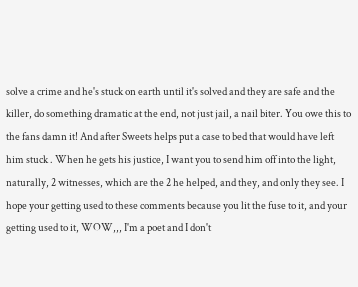solve a crime and he's stuck on earth until it's solved and they are safe and the killer, do something dramatic at the end, not just jail, a nail biter. You owe this to the fans damn it! And after Sweets helps put a case to bed that would have left him stuck . When he gets his justice, I want you to send him off into the light, naturally, 2 witnesses, which are the 2 he helped, and they, and only they see. I hope your getting used to these comments because you lit the fuse to it, and your getting used to it, WOW,,, I'm a poet and I don't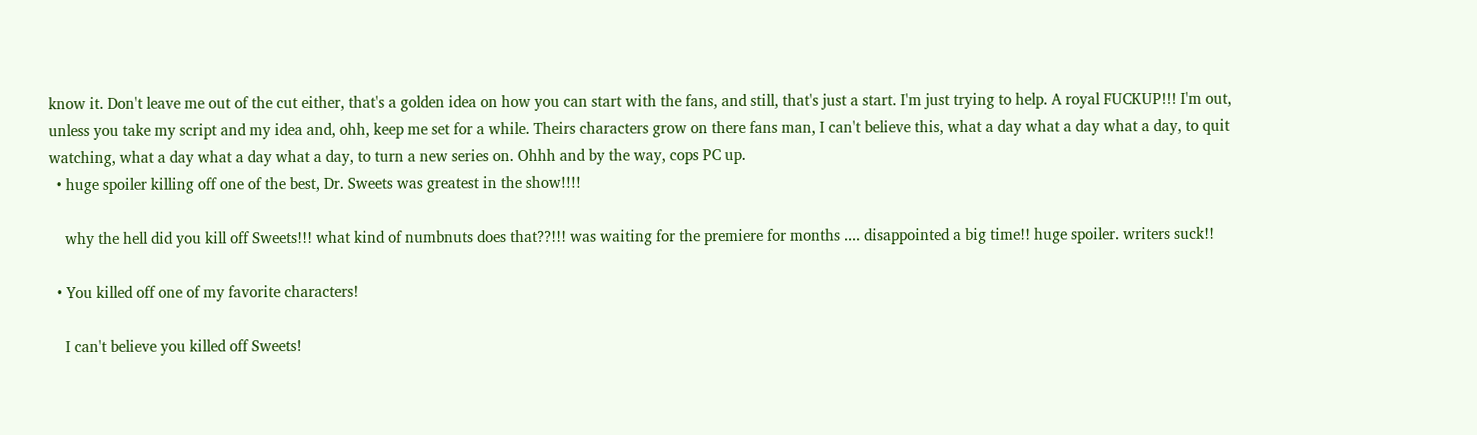know it. Don't leave me out of the cut either, that's a golden idea on how you can start with the fans, and still, that's just a start. I'm just trying to help. A royal FUCKUP!!! I'm out, unless you take my script and my idea and, ohh, keep me set for a while. Theirs characters grow on there fans man, I can't believe this, what a day what a day what a day, to quit watching, what a day what a day what a day, to turn a new series on. Ohhh and by the way, cops PC up.
  • huge spoiler killing off one of the best, Dr. Sweets was greatest in the show!!!!

    why the hell did you kill off Sweets!!! what kind of numbnuts does that??!!! was waiting for the premiere for months .... disappointed a big time!! huge spoiler. writers suck!!

  • You killed off one of my favorite characters!

    I can't believe you killed off Sweets!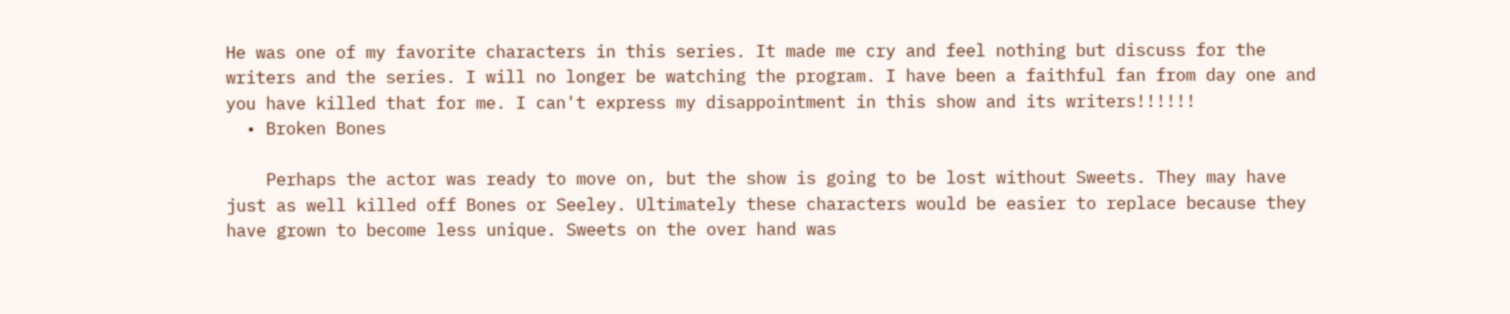He was one of my favorite characters in this series. It made me cry and feel nothing but discuss for the writers and the series. I will no longer be watching the program. I have been a faithful fan from day one and you have killed that for me. I can't express my disappointment in this show and its writers!!!!!!
  • Broken Bones

    Perhaps the actor was ready to move on, but the show is going to be lost without Sweets. They may have just as well killed off Bones or Seeley. Ultimately these characters would be easier to replace because they have grown to become less unique. Sweets on the over hand was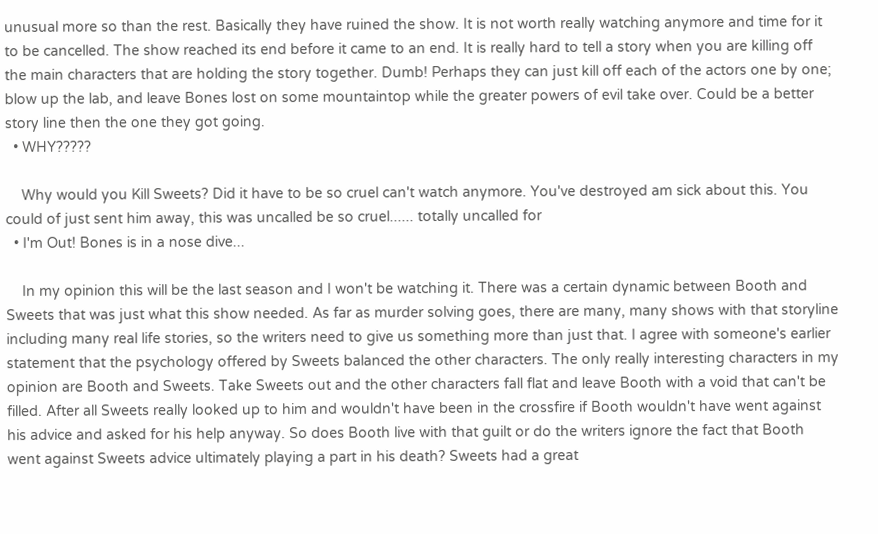unusual more so than the rest. Basically they have ruined the show. It is not worth really watching anymore and time for it to be cancelled. The show reached its end before it came to an end. It is really hard to tell a story when you are killing off the main characters that are holding the story together. Dumb! Perhaps they can just kill off each of the actors one by one; blow up the lab, and leave Bones lost on some mountaintop while the greater powers of evil take over. Could be a better story line then the one they got going.
  • WHY?????

    Why would you Kill Sweets? Did it have to be so cruel can't watch anymore. You've destroyed am sick about this. You could of just sent him away, this was uncalled be so cruel...... totally uncalled for
  • I'm Out! Bones is in a nose dive...

    In my opinion this will be the last season and I won't be watching it. There was a certain dynamic between Booth and Sweets that was just what this show needed. As far as murder solving goes, there are many, many shows with that storyline including many real life stories, so the writers need to give us something more than just that. I agree with someone's earlier statement that the psychology offered by Sweets balanced the other characters. The only really interesting characters in my opinion are Booth and Sweets. Take Sweets out and the other characters fall flat and leave Booth with a void that can't be filled. After all Sweets really looked up to him and wouldn't have been in the crossfire if Booth wouldn't have went against his advice and asked for his help anyway. So does Booth live with that guilt or do the writers ignore the fact that Booth went against Sweets advice ultimately playing a part in his death? Sweets had a great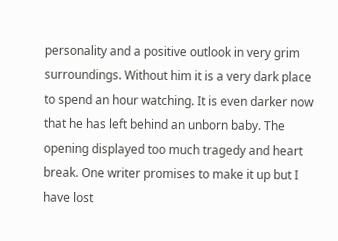personality and a positive outlook in very grim surroundings. Without him it is a very dark place to spend an hour watching. It is even darker now that he has left behind an unborn baby. The opening displayed too much tragedy and heart break. One writer promises to make it up but I have lost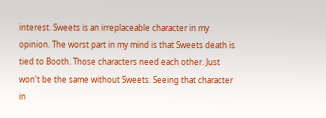interest. Sweets is an irreplaceable character in my opinion. The worst part in my mind is that Sweets death is tied to Booth. Those characters need each other. Just won't be the same without Sweets. Seeing that character in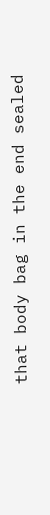that body bag in the end sealed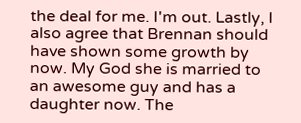the deal for me. I'm out. Lastly, I also agree that Brennan should have shown some growth by now. My God she is married to an awesome guy and has a daughter now. The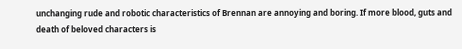unchanging rude and robotic characteristics of Brennan are annoying and boring. If more blood, guts and death of beloved characters is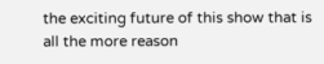the exciting future of this show that is all the more reason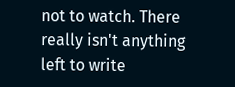not to watch. There really isn't anything left to write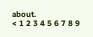about.
< 1 2 3 4 5 6 7 8 9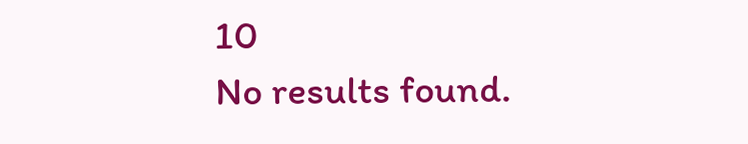10
No results found.